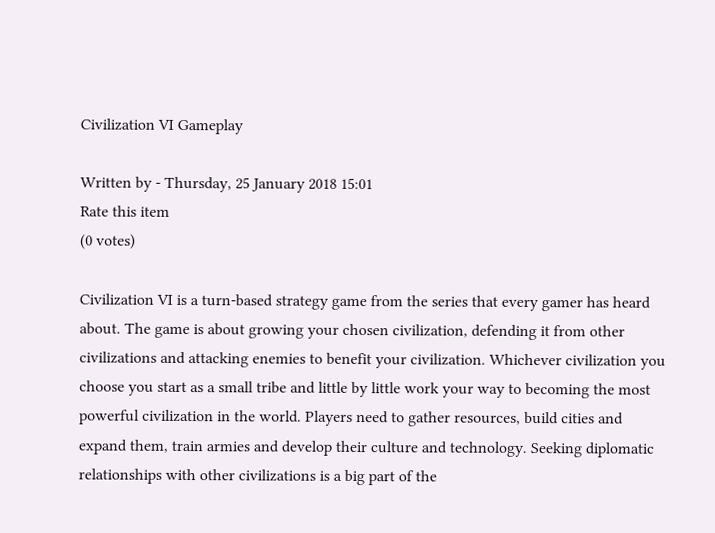Civilization VI Gameplay

Written by - Thursday, 25 January 2018 15:01
Rate this item
(0 votes)

Civilization VI is a turn-based strategy game from the series that every gamer has heard about. The game is about growing your chosen civilization, defending it from other civilizations and attacking enemies to benefit your civilization. Whichever civilization you choose you start as a small tribe and little by little work your way to becoming the most powerful civilization in the world. Players need to gather resources, build cities and expand them, train armies and develop their culture and technology. Seeking diplomatic relationships with other civilizations is a big part of the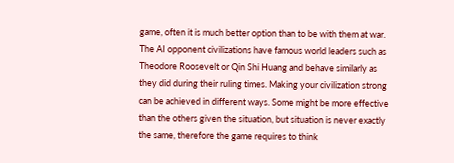game, often it is much better option than to be with them at war. The AI opponent civilizations have famous world leaders such as Theodore Roosevelt or Qin Shi Huang and behave similarly as they did during their ruling times. Making your civilization strong can be achieved in different ways. Some might be more effective than the others given the situation, but situation is never exactly the same, therefore the game requires to think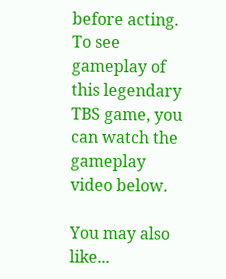before acting. To see gameplay of this legendary TBS game, you can watch the gameplay video below.

You may also like...